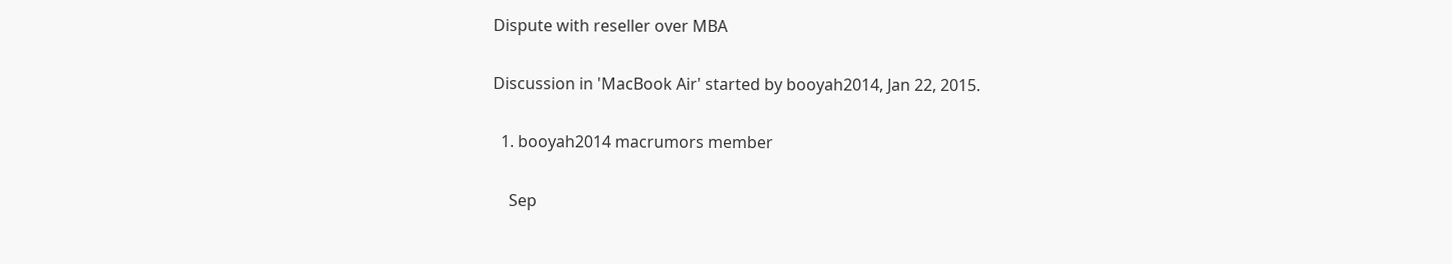Dispute with reseller over MBA

Discussion in 'MacBook Air' started by booyah2014, Jan 22, 2015.

  1. booyah2014 macrumors member

    Sep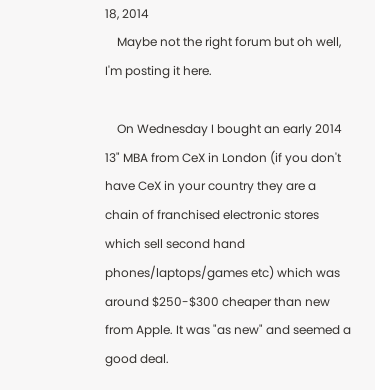18, 2014
    Maybe not the right forum but oh well, I'm posting it here.

    On Wednesday I bought an early 2014 13" MBA from CeX in London (if you don't have CeX in your country they are a chain of franchised electronic stores which sell second hand phones/laptops/games etc) which was around $250-$300 cheaper than new from Apple. It was "as new" and seemed a good deal.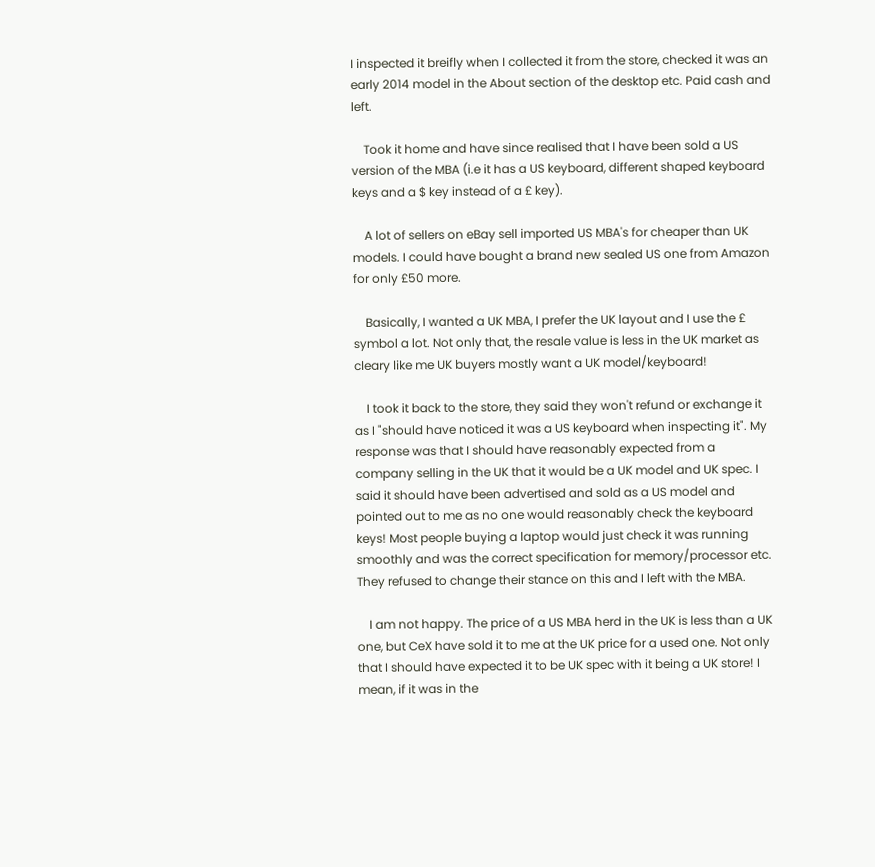I inspected it breifly when I collected it from the store, checked it was an early 2014 model in the About section of the desktop etc. Paid cash and left.

    Took it home and have since realised that I have been sold a US version of the MBA (i.e it has a US keyboard, different shaped keyboard keys and a $ key instead of a £ key).

    A lot of sellers on eBay sell imported US MBA's for cheaper than UK models. I could have bought a brand new sealed US one from Amazon for only £50 more.

    Basically, I wanted a UK MBA, I prefer the UK layout and I use the £ symbol a lot. Not only that, the resale value is less in the UK market as cleary like me UK buyers mostly want a UK model/keyboard!

    I took it back to the store, they said they won't refund or exchange it as I "should have noticed it was a US keyboard when inspecting it". My response was that I should have reasonably expected from a company selling in the UK that it would be a UK model and UK spec. I said it should have been advertised and sold as a US model and pointed out to me as no one would reasonably check the keyboard keys! Most people buying a laptop would just check it was running smoothly and was the correct specification for memory/processor etc. They refused to change their stance on this and I left with the MBA.

    I am not happy. The price of a US MBA herd in the UK is less than a UK one, but CeX have sold it to me at the UK price for a used one. Not only that I should have expected it to be UK spec with it being a UK store! I mean, if it was in the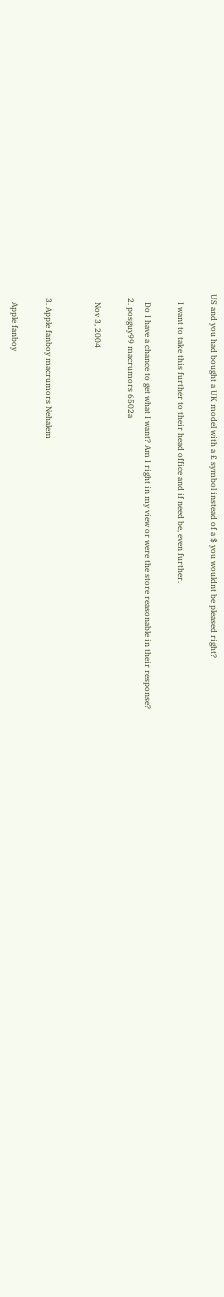US and you had bought a UK model with a £ symbol instead of a $ you wouldnt be pleased right?

    I want to take this further to their head office and if need be, even further.

    Do I have a chance to get what I want? Am I right in my view or were the store reasonable in their response?
  2. posguy99 macrumors 6502a

    Nov 3, 2004


  3. Apple fanboy macrumors Nehalem

    Apple fanboy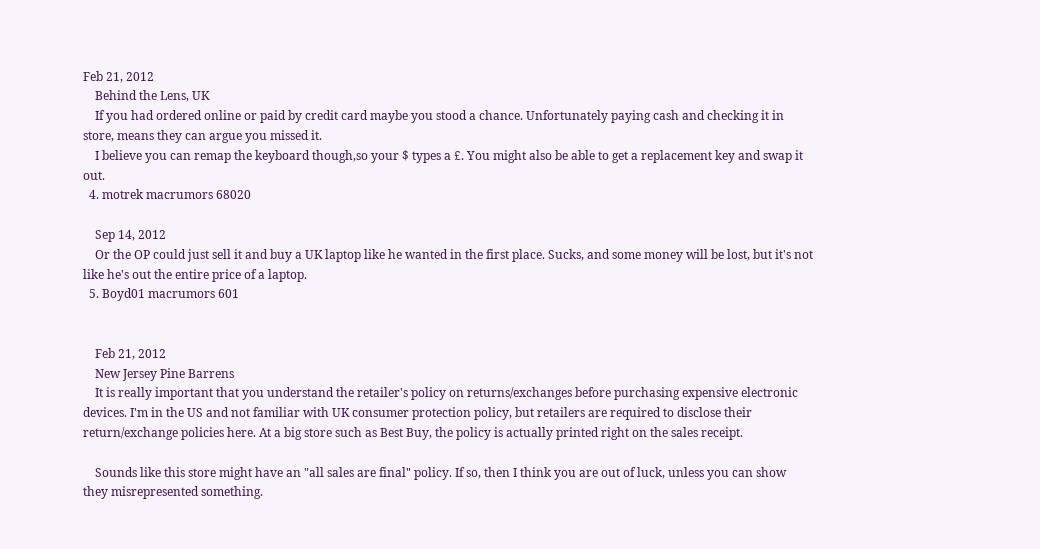Feb 21, 2012
    Behind the Lens, UK
    If you had ordered online or paid by credit card maybe you stood a chance. Unfortunately paying cash and checking it in store, means they can argue you missed it.
    I believe you can remap the keyboard though,so your $ types a £. You might also be able to get a replacement key and swap it out.
  4. motrek macrumors 68020

    Sep 14, 2012
    Or the OP could just sell it and buy a UK laptop like he wanted in the first place. Sucks, and some money will be lost, but it's not like he's out the entire price of a laptop.
  5. Boyd01 macrumors 601


    Feb 21, 2012
    New Jersey Pine Barrens
    It is really important that you understand the retailer's policy on returns/exchanges before purchasing expensive electronic devices. I'm in the US and not familiar with UK consumer protection policy, but retailers are required to disclose their return/exchange policies here. At a big store such as Best Buy, the policy is actually printed right on the sales receipt.

    Sounds like this store might have an "all sales are final" policy. If so, then I think you are out of luck, unless you can show they misrepresented something.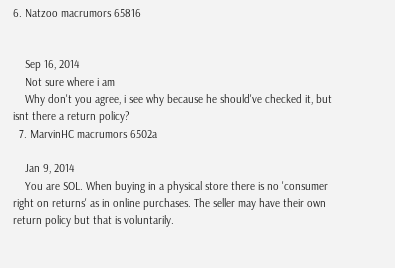6. Natzoo macrumors 65816


    Sep 16, 2014
    Not sure where i am
    Why don't you agree, i see why because he should've checked it, but isnt there a return policy?
  7. MarvinHC macrumors 6502a

    Jan 9, 2014
    You are SOL. When buying in a physical store there is no 'consumer right on returns' as in online purchases. The seller may have their own return policy but that is voluntarily.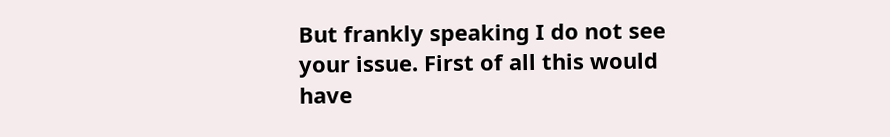But frankly speaking I do not see your issue. First of all this would have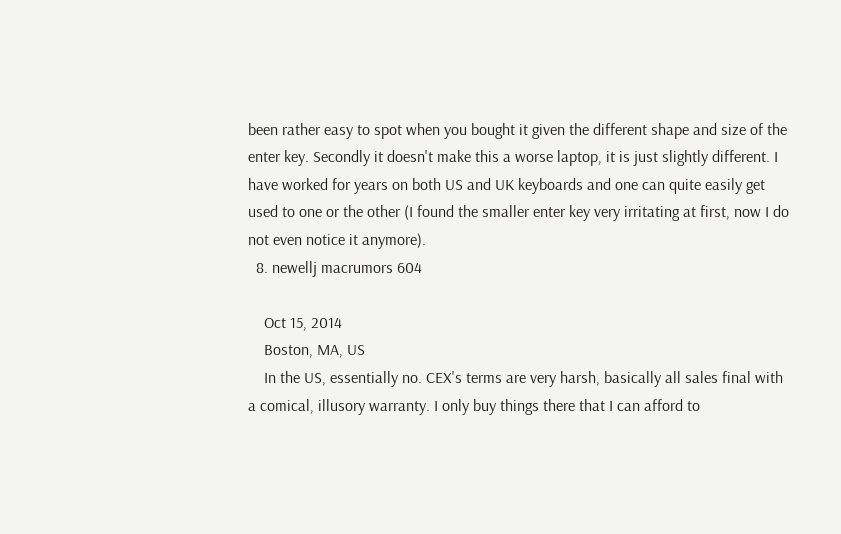been rather easy to spot when you bought it given the different shape and size of the enter key. Secondly it doesn't make this a worse laptop, it is just slightly different. I have worked for years on both US and UK keyboards and one can quite easily get used to one or the other (I found the smaller enter key very irritating at first, now I do not even notice it anymore).
  8. newellj macrumors 604

    Oct 15, 2014
    Boston, MA, US
    In the US, essentially no. CEX's terms are very harsh, basically all sales final with a comical, illusory warranty. I only buy things there that I can afford to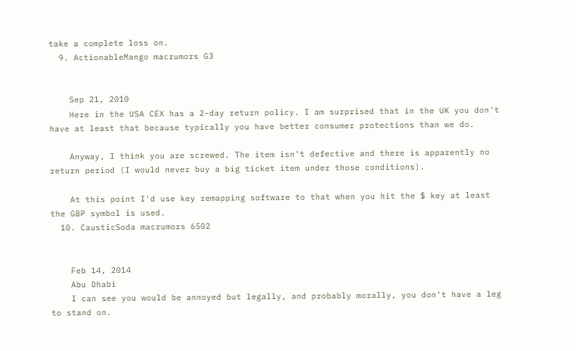take a complete loss on.
  9. ActionableMango macrumors G3


    Sep 21, 2010
    Here in the USA CEX has a 2-day return policy. I am surprised that in the UK you don't have at least that because typically you have better consumer protections than we do.

    Anyway, I think you are screwed. The item isn't defective and there is apparently no return period (I would never buy a big ticket item under those conditions).

    At this point I'd use key remapping software to that when you hit the $ key at least the GBP symbol is used.
  10. CausticSoda macrumors 6502


    Feb 14, 2014
    Abu Dhabi
    I can see you would be annoyed but legally, and probably morally, you don't have a leg to stand on.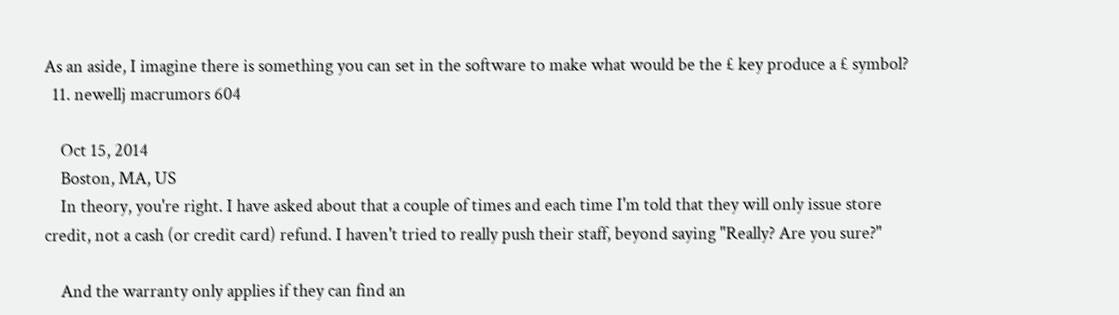As an aside, I imagine there is something you can set in the software to make what would be the £ key produce a £ symbol?
  11. newellj macrumors 604

    Oct 15, 2014
    Boston, MA, US
    In theory, you're right. I have asked about that a couple of times and each time I'm told that they will only issue store credit, not a cash (or credit card) refund. I haven't tried to really push their staff, beyond saying "Really? Are you sure?"

    And the warranty only applies if they can find an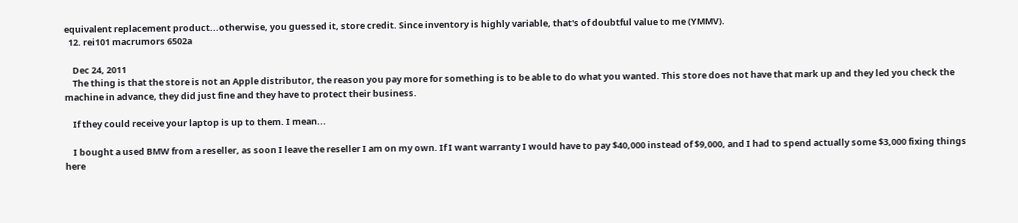equivalent replacement product...otherwise, you guessed it, store credit. Since inventory is highly variable, that's of doubtful value to me (YMMV).
  12. rei101 macrumors 6502a

    Dec 24, 2011
    The thing is that the store is not an Apple distributor, the reason you pay more for something is to be able to do what you wanted. This store does not have that mark up and they led you check the machine in advance, they did just fine and they have to protect their business.

    If they could receive your laptop is up to them. I mean...

    I bought a used BMW from a reseller, as soon I leave the reseller I am on my own. If I want warranty I would have to pay $40,000 instead of $9,000, and I had to spend actually some $3,000 fixing things here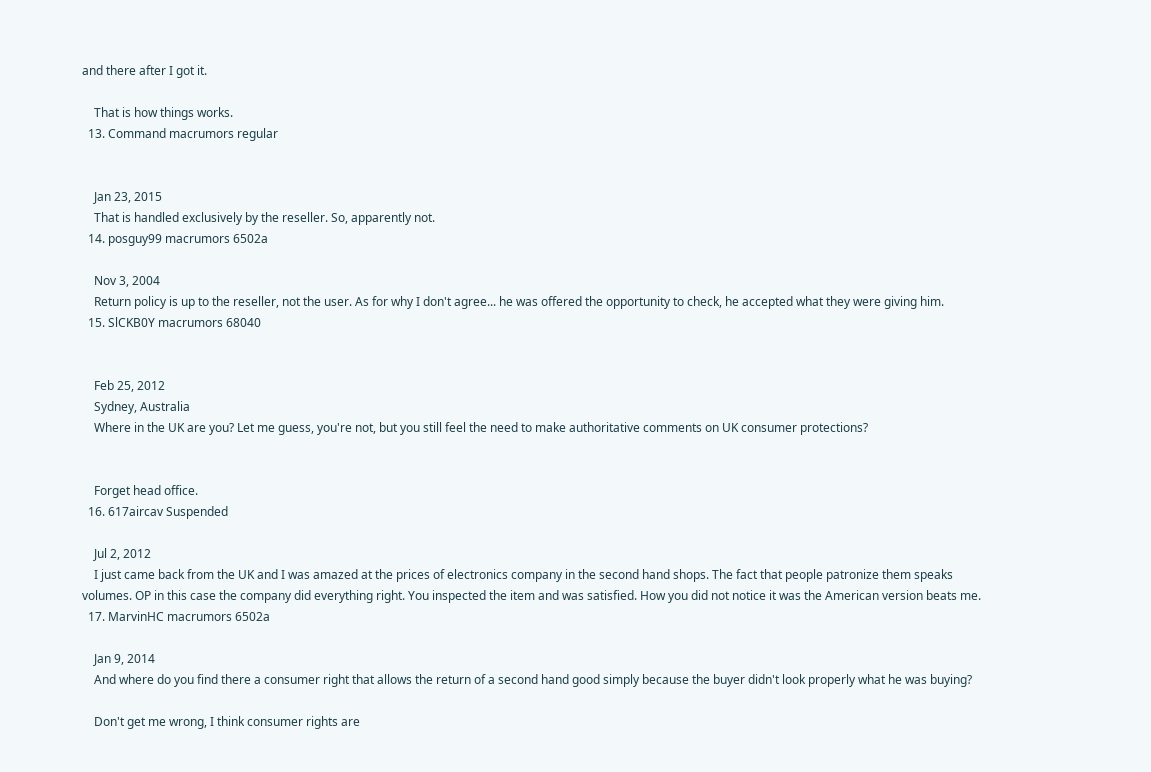and there after I got it.

    That is how things works.
  13. Command macrumors regular


    Jan 23, 2015
    That is handled exclusively by the reseller. So, apparently not.
  14. posguy99 macrumors 6502a

    Nov 3, 2004
    Return policy is up to the reseller, not the user. As for why I don't agree... he was offered the opportunity to check, he accepted what they were giving him.
  15. SlCKB0Y macrumors 68040


    Feb 25, 2012
    Sydney, Australia
    Where in the UK are you? Let me guess, you're not, but you still feel the need to make authoritative comments on UK consumer protections?


    Forget head office.
  16. 617aircav Suspended

    Jul 2, 2012
    I just came back from the UK and I was amazed at the prices of electronics company in the second hand shops. The fact that people patronize them speaks volumes. OP in this case the company did everything right. You inspected the item and was satisfied. How you did not notice it was the American version beats me.
  17. MarvinHC macrumors 6502a

    Jan 9, 2014
    And where do you find there a consumer right that allows the return of a second hand good simply because the buyer didn't look properly what he was buying?

    Don't get me wrong, I think consumer rights are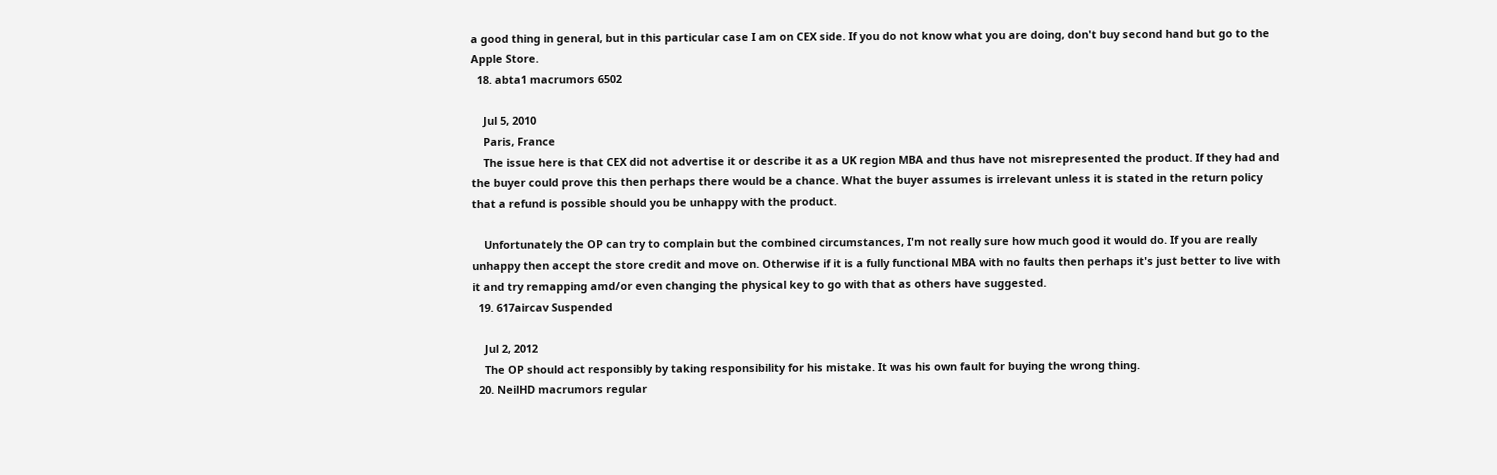a good thing in general, but in this particular case I am on CEX side. If you do not know what you are doing, don't buy second hand but go to the Apple Store.
  18. abta1 macrumors 6502

    Jul 5, 2010
    Paris, France
    The issue here is that CEX did not advertise it or describe it as a UK region MBA and thus have not misrepresented the product. If they had and the buyer could prove this then perhaps there would be a chance. What the buyer assumes is irrelevant unless it is stated in the return policy that a refund is possible should you be unhappy with the product.

    Unfortunately the OP can try to complain but the combined circumstances, I'm not really sure how much good it would do. If you are really unhappy then accept the store credit and move on. Otherwise if it is a fully functional MBA with no faults then perhaps it's just better to live with it and try remapping amd/or even changing the physical key to go with that as others have suggested.
  19. 617aircav Suspended

    Jul 2, 2012
    The OP should act responsibly by taking responsibility for his mistake. It was his own fault for buying the wrong thing.
  20. NeilHD macrumors regular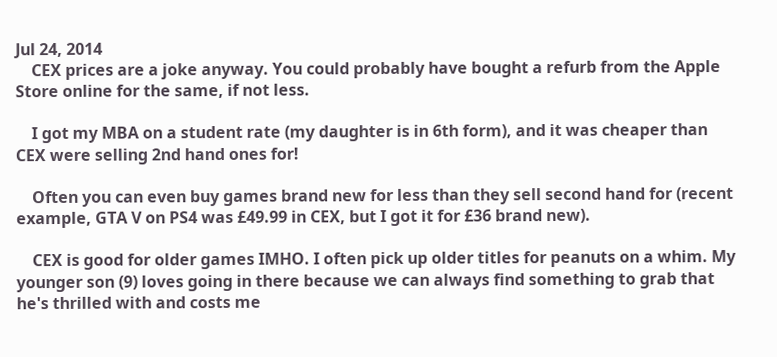Jul 24, 2014
    CEX prices are a joke anyway. You could probably have bought a refurb from the Apple Store online for the same, if not less.

    I got my MBA on a student rate (my daughter is in 6th form), and it was cheaper than CEX were selling 2nd hand ones for!

    Often you can even buy games brand new for less than they sell second hand for (recent example, GTA V on PS4 was £49.99 in CEX, but I got it for £36 brand new).

    CEX is good for older games IMHO. I often pick up older titles for peanuts on a whim. My younger son (9) loves going in there because we can always find something to grab that he's thrilled with and costs me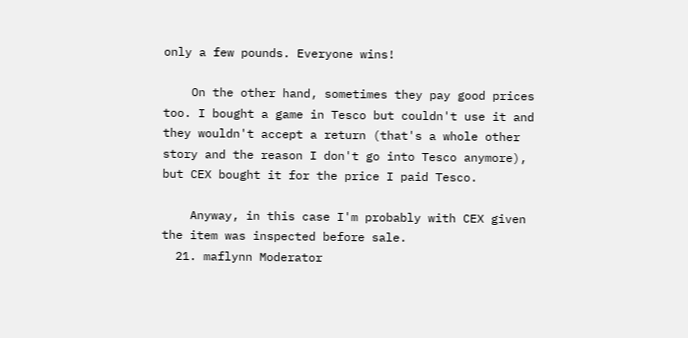only a few pounds. Everyone wins!

    On the other hand, sometimes they pay good prices too. I bought a game in Tesco but couldn't use it and they wouldn't accept a return (that's a whole other story and the reason I don't go into Tesco anymore), but CEX bought it for the price I paid Tesco.

    Anyway, in this case I'm probably with CEX given the item was inspected before sale.
  21. maflynn Moderator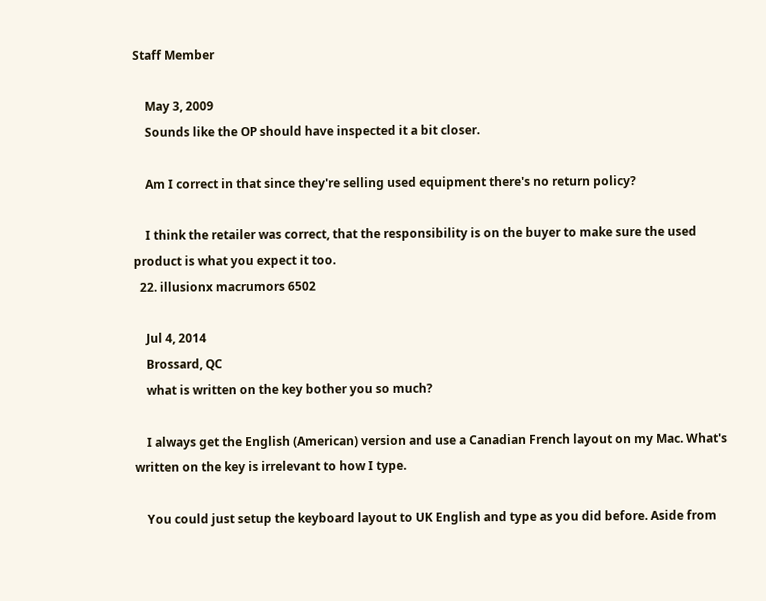Staff Member

    May 3, 2009
    Sounds like the OP should have inspected it a bit closer.

    Am I correct in that since they're selling used equipment there's no return policy?

    I think the retailer was correct, that the responsibility is on the buyer to make sure the used product is what you expect it too.
  22. illusionx macrumors 6502

    Jul 4, 2014
    Brossard, QC
    what is written on the key bother you so much?

    I always get the English (American) version and use a Canadian French layout on my Mac. What's written on the key is irrelevant to how I type.

    You could just setup the keyboard layout to UK English and type as you did before. Aside from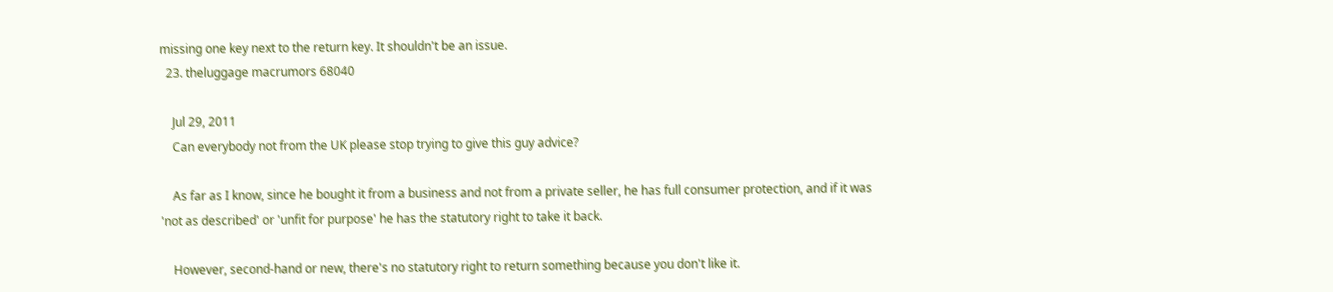missing one key next to the return key. It shouldn't be an issue.
  23. theluggage macrumors 68040

    Jul 29, 2011
    Can everybody not from the UK please stop trying to give this guy advice?

    As far as I know, since he bought it from a business and not from a private seller, he has full consumer protection, and if it was 'not as described' or 'unfit for purpose' he has the statutory right to take it back.

    However, second-hand or new, there's no statutory right to return something because you don't like it.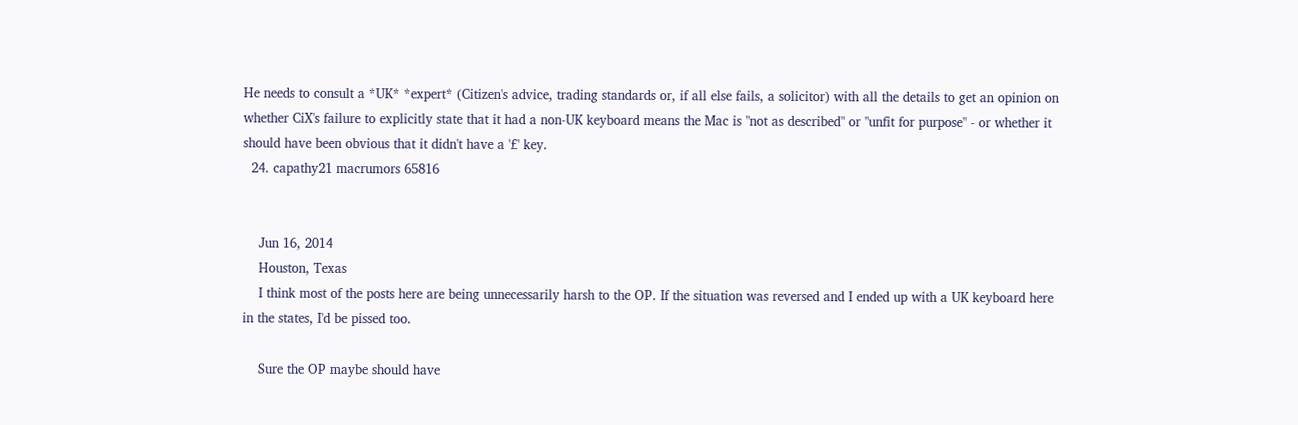He needs to consult a *UK* *expert* (Citizen's advice, trading standards or, if all else fails, a solicitor) with all the details to get an opinion on whether CiX's failure to explicitly state that it had a non-UK keyboard means the Mac is "not as described" or "unfit for purpose" - or whether it should have been obvious that it didn't have a '£' key.
  24. capathy21 macrumors 65816


    Jun 16, 2014
    Houston, Texas
    I think most of the posts here are being unnecessarily harsh to the OP. If the situation was reversed and I ended up with a UK keyboard here in the states, I'd be pissed too.

    Sure the OP maybe should have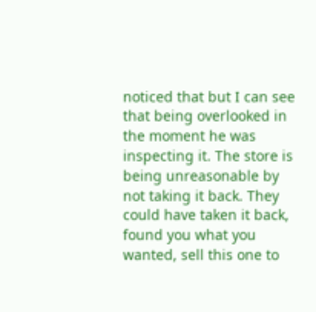noticed that but I can see that being overlooked in the moment he was inspecting it. The store is being unreasonable by not taking it back. They could have taken it back, found you what you wanted, sell this one to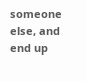someone else, and end up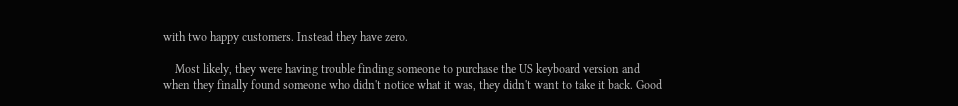with two happy customers. Instead they have zero.

    Most likely, they were having trouble finding someone to purchase the US keyboard version and when they finally found someone who didn't notice what it was, they didn't want to take it back. Good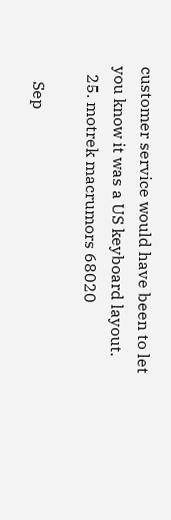customer service would have been to let you know it was a US keyboard layout.
  25. motrek macrumors 68020

    Sep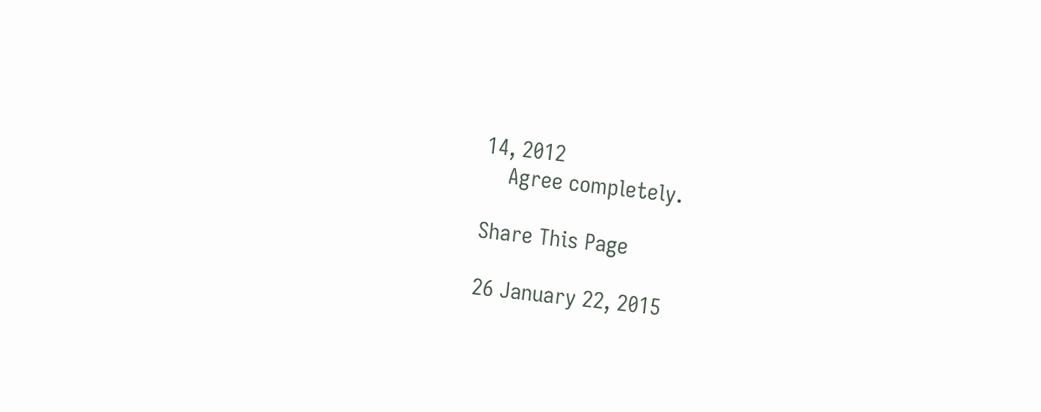14, 2012
    Agree completely.

Share This Page

26 January 22, 2015